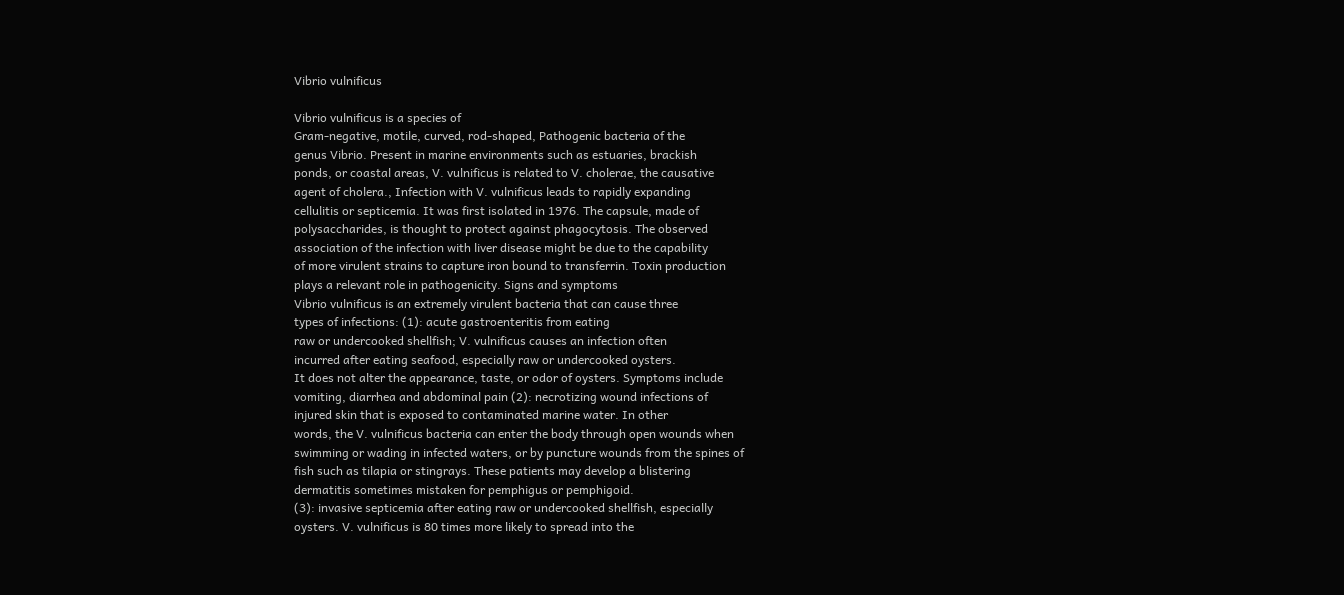Vibrio vulnificus

Vibrio vulnificus is a species of
Gram-negative, motile, curved, rod-shaped, Pathogenic bacteria of the
genus Vibrio. Present in marine environments such as estuaries, brackish
ponds, or coastal areas, V. vulnificus is related to V. cholerae, the causative
agent of cholera., Infection with V. vulnificus leads to rapidly expanding
cellulitis or septicemia. It was first isolated in 1976. The capsule, made of
polysaccharides, is thought to protect against phagocytosis. The observed
association of the infection with liver disease might be due to the capability
of more virulent strains to capture iron bound to transferrin. Toxin production
plays a relevant role in pathogenicity. Signs and symptoms
Vibrio vulnificus is an extremely virulent bacteria that can cause three
types of infections: (1): acute gastroenteritis from eating
raw or undercooked shellfish; V. vulnificus causes an infection often
incurred after eating seafood, especially raw or undercooked oysters.
It does not alter the appearance, taste, or odor of oysters. Symptoms include
vomiting, diarrhea and abdominal pain (2): necrotizing wound infections of
injured skin that is exposed to contaminated marine water. In other
words, the V. vulnificus bacteria can enter the body through open wounds when
swimming or wading in infected waters, or by puncture wounds from the spines of
fish such as tilapia or stingrays. These patients may develop a blistering
dermatitis sometimes mistaken for pemphigus or pemphigoid.
(3): invasive septicemia after eating raw or undercooked shellfish, especially
oysters. V. vulnificus is 80 times more likely to spread into the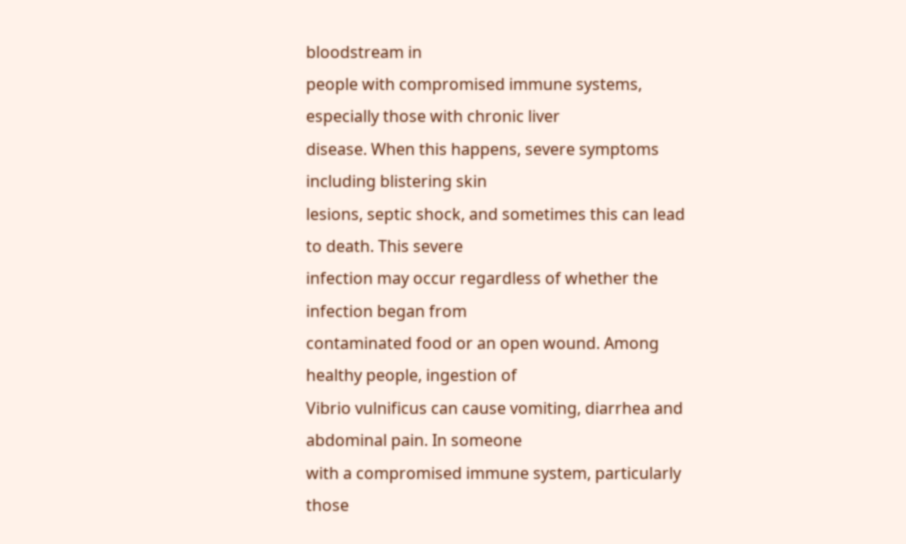bloodstream in
people with compromised immune systems, especially those with chronic liver
disease. When this happens, severe symptoms including blistering skin
lesions, septic shock, and sometimes this can lead to death. This severe
infection may occur regardless of whether the infection began from
contaminated food or an open wound. Among healthy people, ingestion of
Vibrio vulnificus can cause vomiting, diarrhea and abdominal pain. In someone
with a compromised immune system, particularly those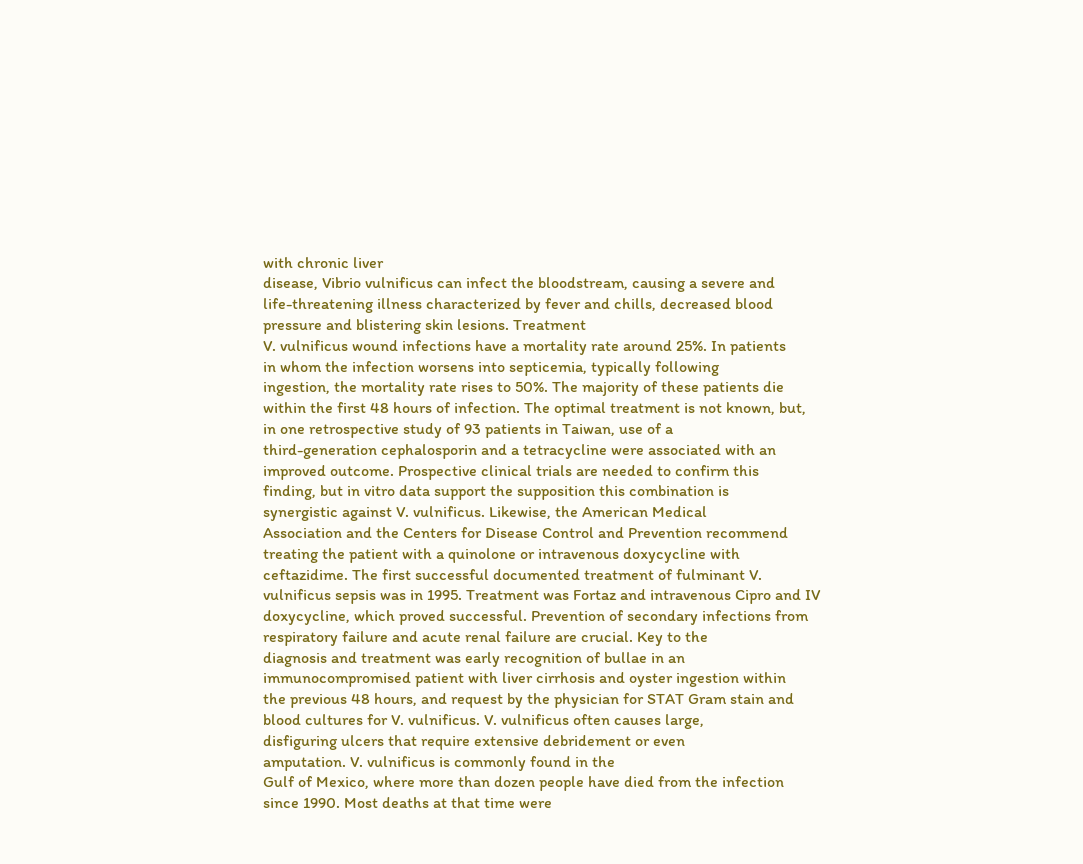with chronic liver
disease, Vibrio vulnificus can infect the bloodstream, causing a severe and
life-threatening illness characterized by fever and chills, decreased blood
pressure and blistering skin lesions. Treatment
V. vulnificus wound infections have a mortality rate around 25%. In patients
in whom the infection worsens into septicemia, typically following
ingestion, the mortality rate rises to 50%. The majority of these patients die
within the first 48 hours of infection. The optimal treatment is not known, but,
in one retrospective study of 93 patients in Taiwan, use of a
third-generation cephalosporin and a tetracycline were associated with an
improved outcome. Prospective clinical trials are needed to confirm this
finding, but in vitro data support the supposition this combination is
synergistic against V. vulnificus. Likewise, the American Medical
Association and the Centers for Disease Control and Prevention recommend
treating the patient with a quinolone or intravenous doxycycline with
ceftazidime. The first successful documented treatment of fulminant V.
vulnificus sepsis was in 1995. Treatment was Fortaz and intravenous Cipro and IV
doxycycline, which proved successful. Prevention of secondary infections from
respiratory failure and acute renal failure are crucial. Key to the
diagnosis and treatment was early recognition of bullae in an
immunocompromised patient with liver cirrhosis and oyster ingestion within
the previous 48 hours, and request by the physician for STAT Gram stain and
blood cultures for V. vulnificus. V. vulnificus often causes large,
disfiguring ulcers that require extensive debridement or even
amputation. V. vulnificus is commonly found in the
Gulf of Mexico, where more than dozen people have died from the infection
since 1990. Most deaths at that time were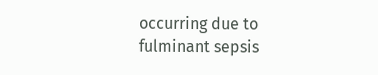occurring due to fulminant sepsis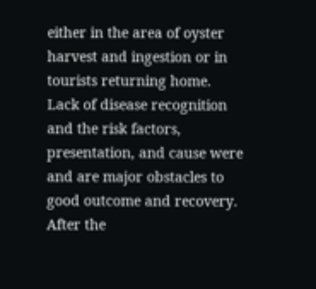either in the area of oyster harvest and ingestion or in tourists returning home.
Lack of disease recognition and the risk factors, presentation, and cause were
and are major obstacles to good outcome and recovery.
After the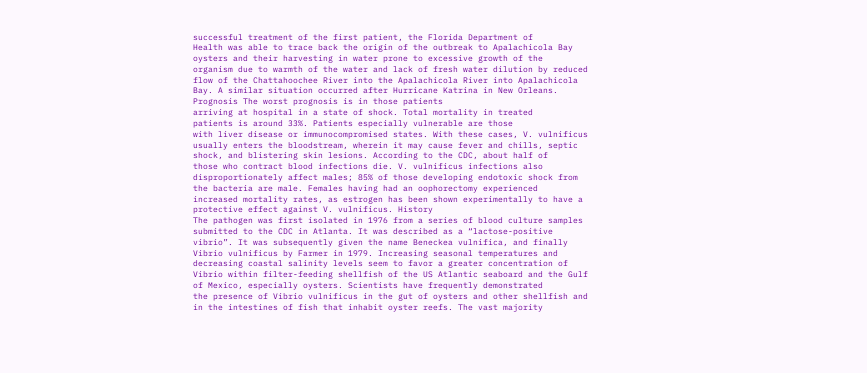successful treatment of the first patient, the Florida Department of
Health was able to trace back the origin of the outbreak to Apalachicola Bay
oysters and their harvesting in water prone to excessive growth of the
organism due to warmth of the water and lack of fresh water dilution by reduced
flow of the Chattahoochee River into the Apalachicola River into Apalachicola
Bay. A similar situation occurred after Hurricane Katrina in New Orleans.
Prognosis The worst prognosis is in those patients
arriving at hospital in a state of shock. Total mortality in treated
patients is around 33%. Patients especially vulnerable are those
with liver disease or immunocompromised states. With these cases, V. vulnificus
usually enters the bloodstream, wherein it may cause fever and chills, septic
shock, and blistering skin lesions. According to the CDC, about half of
those who contract blood infections die. V. vulnificus infections also
disproportionately affect males; 85% of those developing endotoxic shock from
the bacteria are male. Females having had an oophorectomy experienced
increased mortality rates, as estrogen has been shown experimentally to have a
protective effect against V. vulnificus. History
The pathogen was first isolated in 1976 from a series of blood culture samples
submitted to the CDC in Atlanta. It was described as a “lactose-positive
vibrio”. It was subsequently given the name Beneckea vulnifica, and finally
Vibrio vulnificus by Farmer in 1979. Increasing seasonal temperatures and
decreasing coastal salinity levels seem to favor a greater concentration of
Vibrio within filter-feeding shellfish of the US Atlantic seaboard and the Gulf
of Mexico, especially oysters. Scientists have frequently demonstrated
the presence of Vibrio vulnificus in the gut of oysters and other shellfish and
in the intestines of fish that inhabit oyster reefs. The vast majority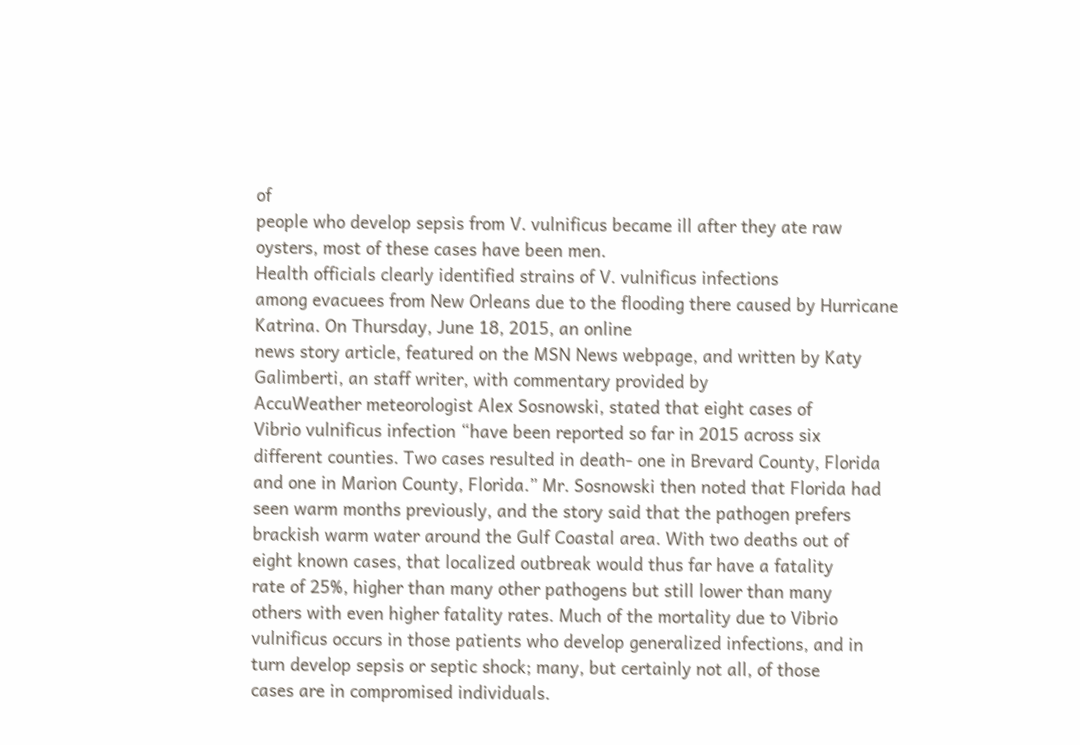of
people who develop sepsis from V. vulnificus became ill after they ate raw
oysters, most of these cases have been men.
Health officials clearly identified strains of V. vulnificus infections
among evacuees from New Orleans due to the flooding there caused by Hurricane
Katrina. On Thursday, June 18, 2015, an online
news story article, featured on the MSN News webpage, and written by Katy
Galimberti, an staff writer, with commentary provided by
AccuWeather meteorologist Alex Sosnowski, stated that eight cases of
Vibrio vulnificus infection “have been reported so far in 2015 across six
different counties. Two cases resulted in death- one in Brevard County, Florida
and one in Marion County, Florida.” Mr. Sosnowski then noted that Florida had
seen warm months previously, and the story said that the pathogen prefers
brackish warm water around the Gulf Coastal area. With two deaths out of
eight known cases, that localized outbreak would thus far have a fatality
rate of 25%, higher than many other pathogens but still lower than many
others with even higher fatality rates. Much of the mortality due to Vibrio
vulnificus occurs in those patients who develop generalized infections, and in
turn develop sepsis or septic shock; many, but certainly not all, of those
cases are in compromised individuals.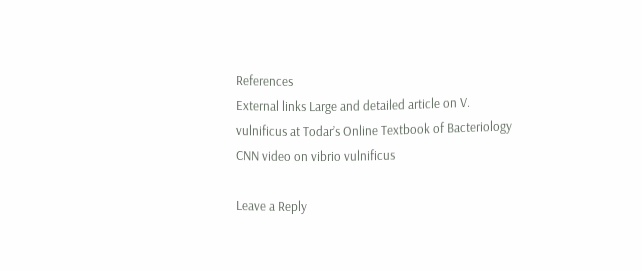References
External links Large and detailed article on V.
vulnificus at Todar’s Online Textbook of Bacteriology
CNN video on vibrio vulnificus

Leave a Reply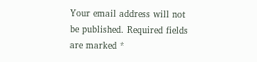Your email address will not be published. Required fields are marked *